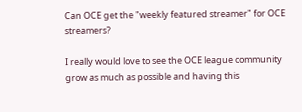Can OCE get the "weekly featured streamer" for OCE streamers?

I really would love to see the OCE league community grow as much as possible and having this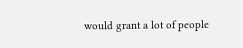would grant a lot of people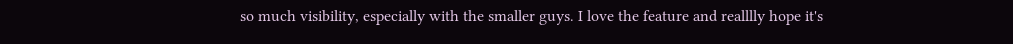so much visibility, especially with the smaller guys. I love the feature and realllly hope it's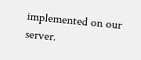implemented on our server.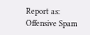Report as:
Offensive Spam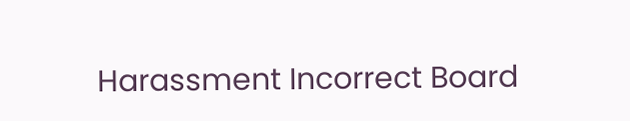Harassment Incorrect Board